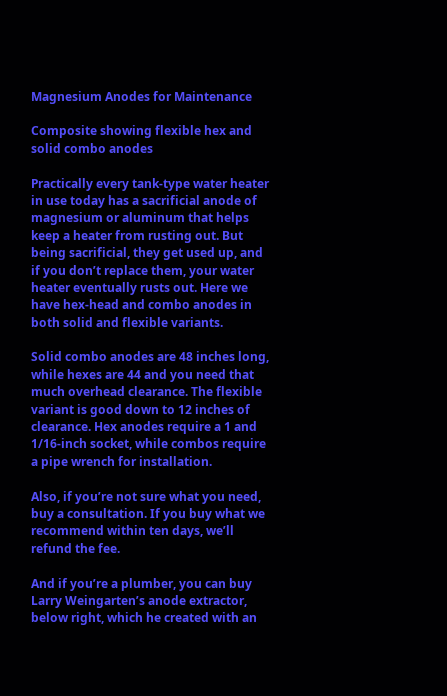Magnesium Anodes for Maintenance

Composite showing flexible hex and solid combo anodes

Practically every tank-type water heater in use today has a sacrificial anode of magnesium or aluminum that helps keep a heater from rusting out. But being sacrificial, they get used up, and if you don’t replace them, your water heater eventually rusts out. Here we have hex-head and combo anodes in both solid and flexible variants.

Solid combo anodes are 48 inches long, while hexes are 44 and you need that much overhead clearance. The flexible variant is good down to 12 inches of clearance. Hex anodes require a 1 and 1/16-inch socket, while combos require a pipe wrench for installation.

Also, if you’re not sure what you need, buy a consultation. If you buy what we recommend within ten days, we’ll refund the fee.

And if you’re a plumber, you can buy Larry Weingarten’s anode extractor, below right, which he created with an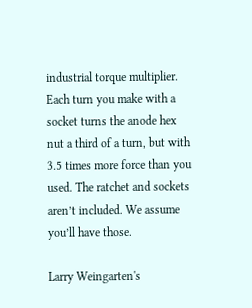industrial torque multiplier. Each turn you make with a socket turns the anode hex nut a third of a turn, but with 3.5 times more force than you used. The ratchet and sockets aren’t included. We assume you’ll have those.

Larry Weingarten's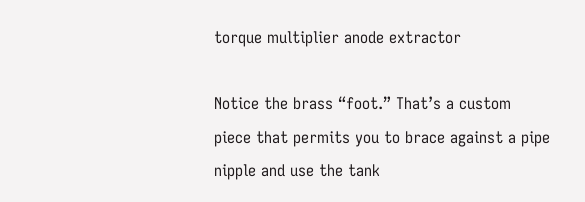torque multiplier anode extractor

Notice the brass “foot.” That’s a custom piece that permits you to brace against a pipe nipple and use the tank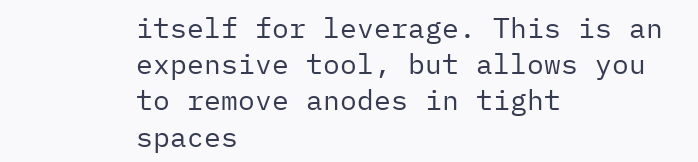itself for leverage. This is an expensive tool, but allows you to remove anodes in tight spaces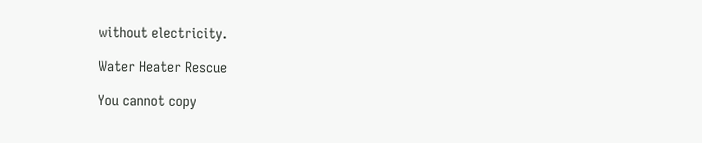without electricity.

Water Heater Rescue

You cannot copy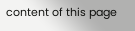content of this page